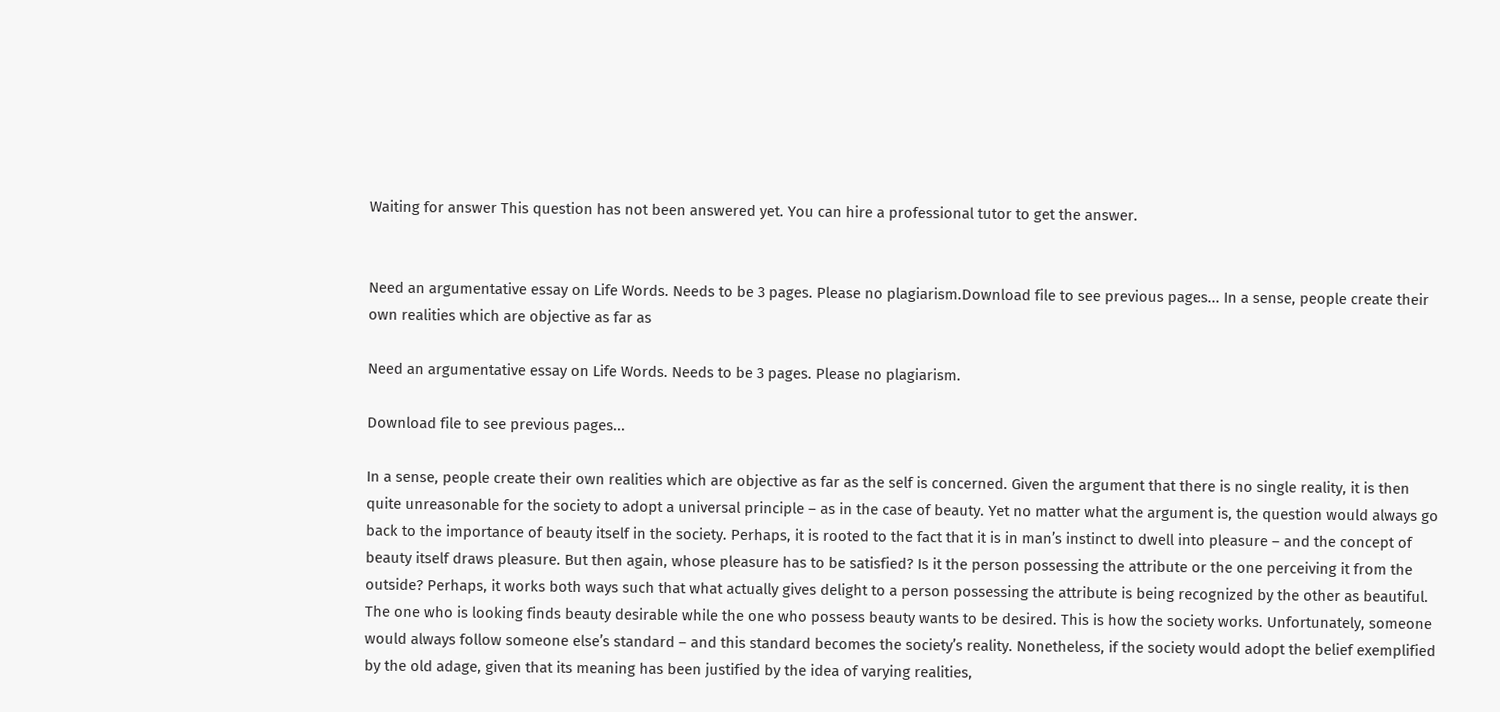Waiting for answer This question has not been answered yet. You can hire a professional tutor to get the answer.


Need an argumentative essay on Life Words. Needs to be 3 pages. Please no plagiarism.Download file to see previous pages... In a sense, people create their own realities which are objective as far as

Need an argumentative essay on Life Words. Needs to be 3 pages. Please no plagiarism.

Download file to see previous pages...

In a sense, people create their own realities which are objective as far as the self is concerned. Given the argument that there is no single reality, it is then quite unreasonable for the society to adopt a universal principle – as in the case of beauty. Yet no matter what the argument is, the question would always go back to the importance of beauty itself in the society. Perhaps, it is rooted to the fact that it is in man’s instinct to dwell into pleasure – and the concept of beauty itself draws pleasure. But then again, whose pleasure has to be satisfied? Is it the person possessing the attribute or the one perceiving it from the outside? Perhaps, it works both ways such that what actually gives delight to a person possessing the attribute is being recognized by the other as beautiful. The one who is looking finds beauty desirable while the one who possess beauty wants to be desired. This is how the society works. Unfortunately, someone would always follow someone else’s standard – and this standard becomes the society’s reality. Nonetheless, if the society would adopt the belief exemplified by the old adage, given that its meaning has been justified by the idea of varying realities,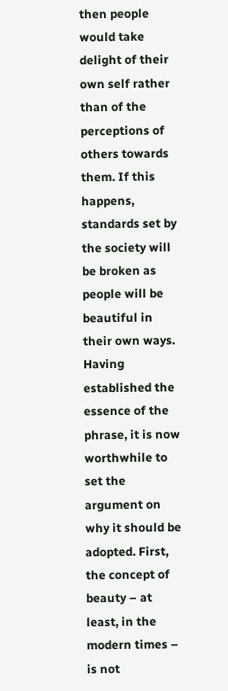then people would take delight of their own self rather than of the perceptions of others towards them. If this happens, standards set by the society will be broken as people will be beautiful in their own ways. Having established the essence of the phrase, it is now worthwhile to set the argument on why it should be adopted. First, the concept of beauty – at least, in the modern times – is not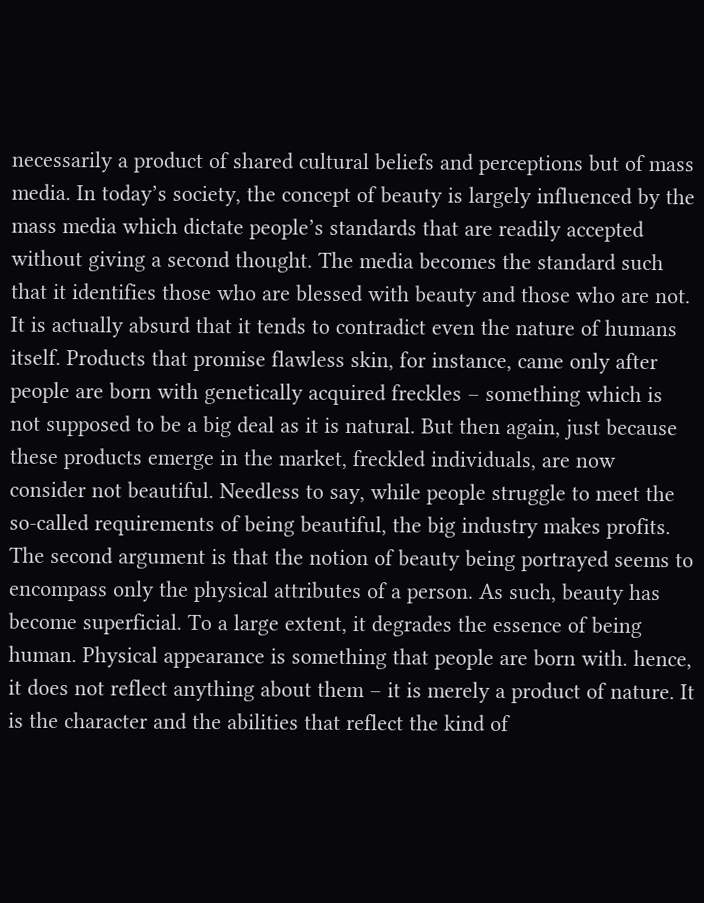necessarily a product of shared cultural beliefs and perceptions but of mass media. In today’s society, the concept of beauty is largely influenced by the mass media which dictate people’s standards that are readily accepted without giving a second thought. The media becomes the standard such that it identifies those who are blessed with beauty and those who are not. It is actually absurd that it tends to contradict even the nature of humans itself. Products that promise flawless skin, for instance, came only after people are born with genetically acquired freckles – something which is not supposed to be a big deal as it is natural. But then again, just because these products emerge in the market, freckled individuals, are now consider not beautiful. Needless to say, while people struggle to meet the so-called requirements of being beautiful, the big industry makes profits. The second argument is that the notion of beauty being portrayed seems to encompass only the physical attributes of a person. As such, beauty has become superficial. To a large extent, it degrades the essence of being human. Physical appearance is something that people are born with. hence, it does not reflect anything about them – it is merely a product of nature. It is the character and the abilities that reflect the kind of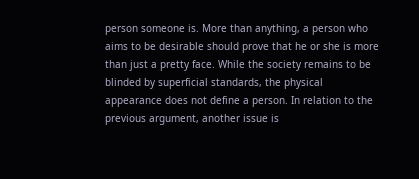person someone is. More than anything, a person who aims to be desirable should prove that he or she is more than just a pretty face. While the society remains to be blinded by superficial standards, the physical appearance does not define a person. In relation to the previous argument, another issue is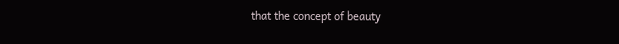that the concept of beauty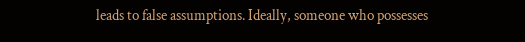leads to false assumptions. Ideally, someone who possesses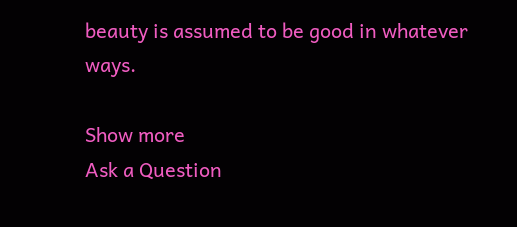beauty is assumed to be good in whatever ways.

Show more
Ask a Question